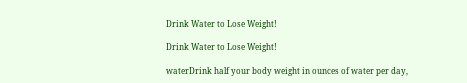Drink Water to Lose Weight!

Drink Water to Lose Weight!

waterDrink half your body weight in ounces of water per day,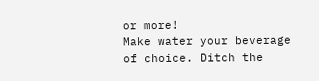or more!
Make water your beverage of choice. Ditch the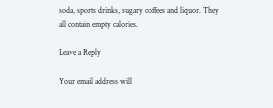soda, sports drinks, sugary coffees and liquor. They all contain empty calories.

Leave a Reply

Your email address will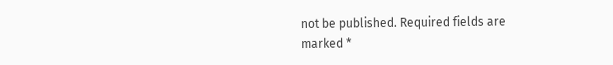not be published. Required fields are marked *